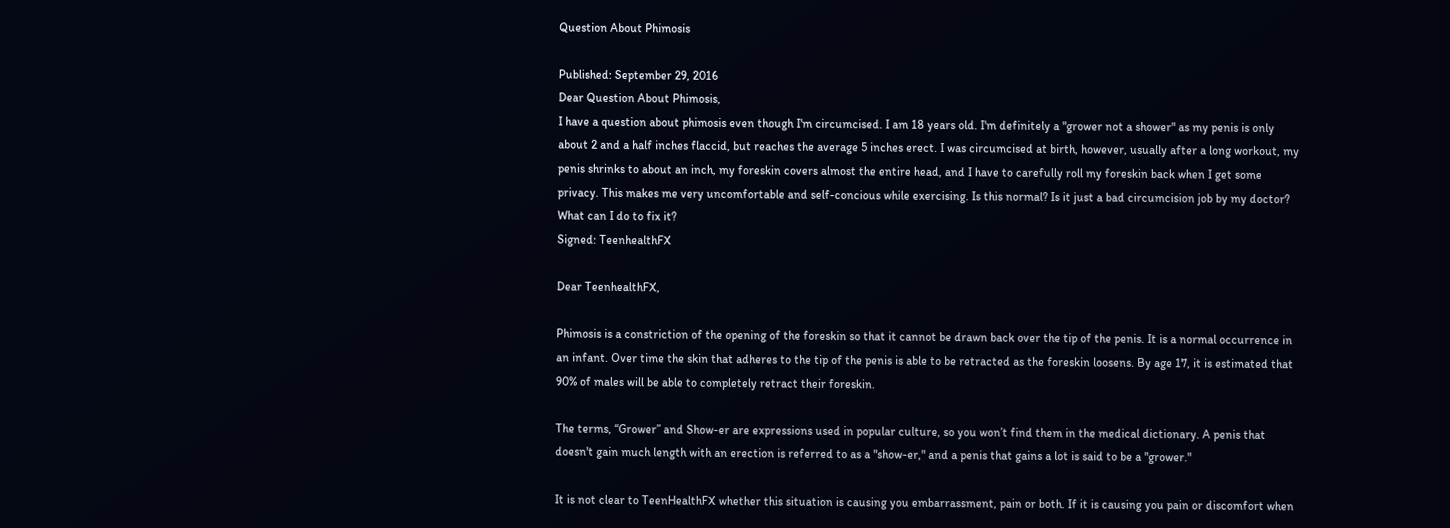Question About Phimosis

Published: September 29, 2016
Dear Question About Phimosis,
I have a question about phimosis even though I'm circumcised. I am 18 years old. I'm definitely a "grower not a shower" as my penis is only about 2 and a half inches flaccid, but reaches the average 5 inches erect. I was circumcised at birth, however, usually after a long workout, my penis shrinks to about an inch, my foreskin covers almost the entire head, and I have to carefully roll my foreskin back when I get some privacy. This makes me very uncomfortable and self-concious while exercising. Is this normal? Is it just a bad circumcision job by my doctor? What can I do to fix it?
Signed: TeenhealthFX

Dear TeenhealthFX,

Phimosis is a constriction of the opening of the foreskin so that it cannot be drawn back over the tip of the penis. It is a normal occurrence in an infant. Over time the skin that adheres to the tip of the penis is able to be retracted as the foreskin loosens. By age 17, it is estimated that 90% of males will be able to completely retract their foreskin.

The terms, “Grower” and Show-er are expressions used in popular culture, so you won’t find them in the medical dictionary. A penis that doesn't gain much length with an erection is referred to as a "show-er," and a penis that gains a lot is said to be a "grower."

It is not clear to TeenHealthFX whether this situation is causing you embarrassment, pain or both. If it is causing you pain or discomfort when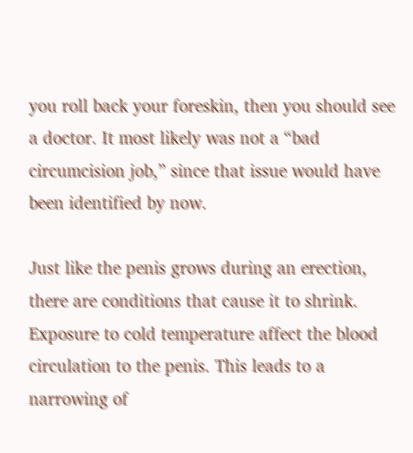you roll back your foreskin, then you should see a doctor. It most likely was not a “bad circumcision job,” since that issue would have been identified by now.

Just like the penis grows during an erection, there are conditions that cause it to shrink. Exposure to cold temperature affect the blood circulation to the penis. This leads to a narrowing of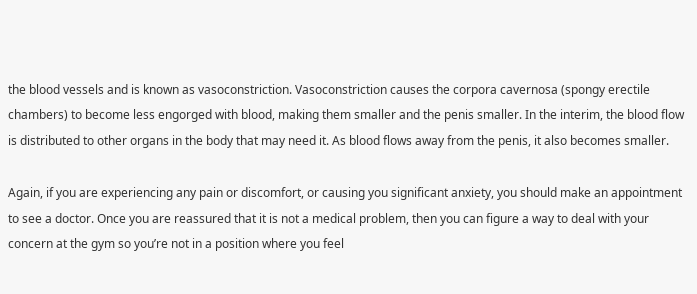the blood vessels and is known as vasoconstriction. Vasoconstriction causes the corpora cavernosa (spongy erectile chambers) to become less engorged with blood, making them smaller and the penis smaller. In the interim, the blood flow is distributed to other organs in the body that may need it. As blood flows away from the penis, it also becomes smaller.

Again, if you are experiencing any pain or discomfort, or causing you significant anxiety, you should make an appointment to see a doctor. Once you are reassured that it is not a medical problem, then you can figure a way to deal with your concern at the gym so you’re not in a position where you feel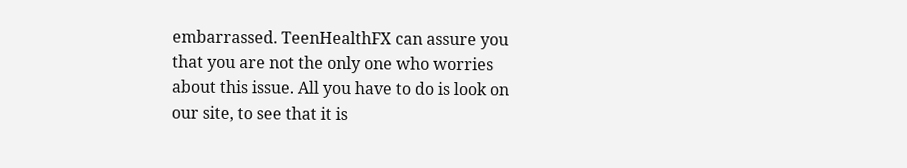embarrassed. TeenHealthFX can assure you that you are not the only one who worries about this issue. All you have to do is look on our site, to see that it is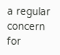a regular concern for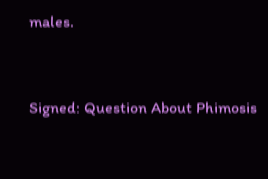males.


Signed: Question About Phimosis